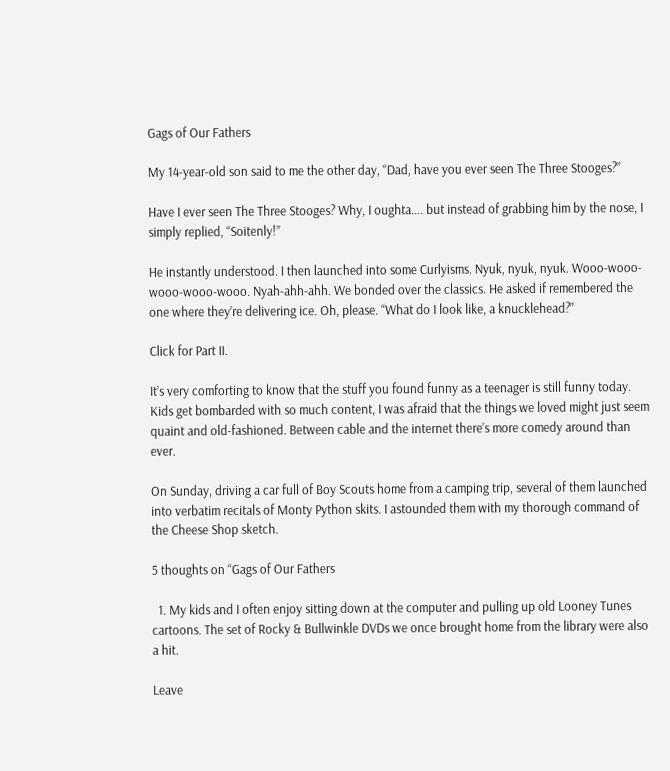Gags of Our Fathers

My 14-year-old son said to me the other day, “Dad, have you ever seen The Three Stooges?”

Have I ever seen The Three Stooges? Why, I oughta…. but instead of grabbing him by the nose, I simply replied, “Soitenly!”

He instantly understood. I then launched into some Curlyisms. Nyuk, nyuk, nyuk. Wooo-wooo-wooo-wooo-wooo. Nyah-ahh-ahh. We bonded over the classics. He asked if remembered the one where they’re delivering ice. Oh, please. “What do I look like, a knucklehead?”

Click for Part II.

It’s very comforting to know that the stuff you found funny as a teenager is still funny today. Kids get bombarded with so much content, I was afraid that the things we loved might just seem quaint and old-fashioned. Between cable and the internet there’s more comedy around than ever.

On Sunday, driving a car full of Boy Scouts home from a camping trip, several of them launched into verbatim recitals of Monty Python skits. I astounded them with my thorough command of the Cheese Shop sketch.

5 thoughts on “Gags of Our Fathers

  1. My kids and I often enjoy sitting down at the computer and pulling up old Looney Tunes cartoons. The set of Rocky & Bullwinkle DVDs we once brought home from the library were also a hit.

Leave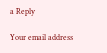a Reply

Your email address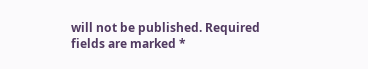will not be published. Required fields are marked *